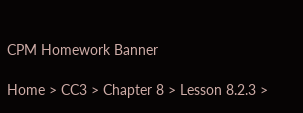CPM Homework Banner

Home > CC3 > Chapter 8 > Lesson 8.2.3 >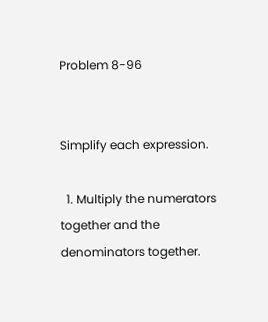Problem 8-96


Simplify each expression.

  1. Multiply the numerators together and the denominators together.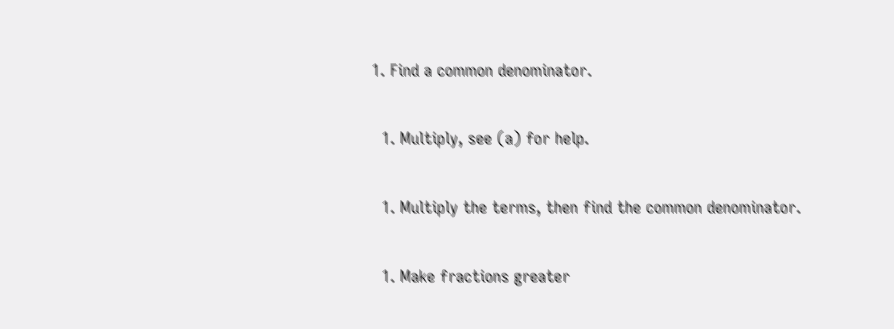1. Find a common denominator.

  1. Multiply, see (a) for help.

  1. Multiply the terms, then find the common denominator.

  1. Make fractions greater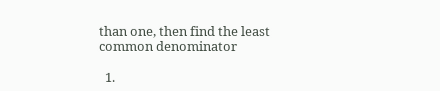than one, then find the least common denominator

  1.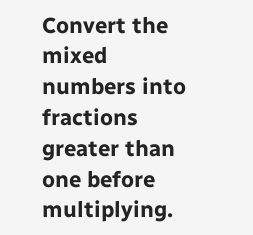Convert the mixed numbers into fractions greater than one before multiplying.